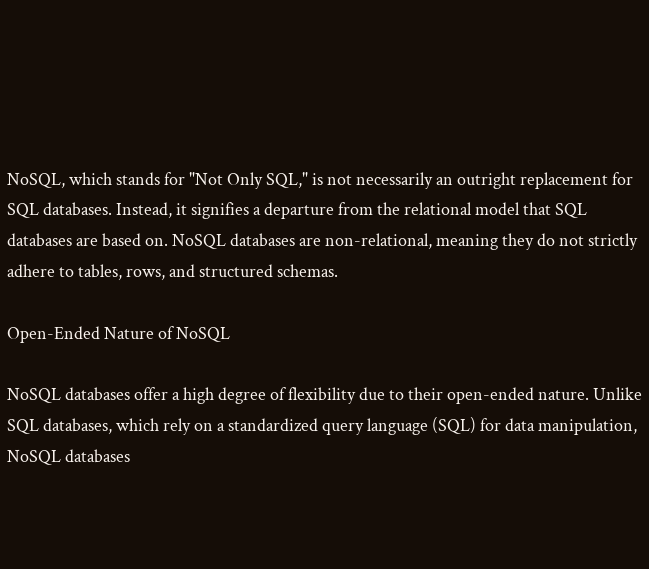NoSQL, which stands for "Not Only SQL," is not necessarily an outright replacement for SQL databases. Instead, it signifies a departure from the relational model that SQL databases are based on. NoSQL databases are non-relational, meaning they do not strictly adhere to tables, rows, and structured schemas.

Open-Ended Nature of NoSQL

NoSQL databases offer a high degree of flexibility due to their open-ended nature. Unlike SQL databases, which rely on a standardized query language (SQL) for data manipulation, NoSQL databases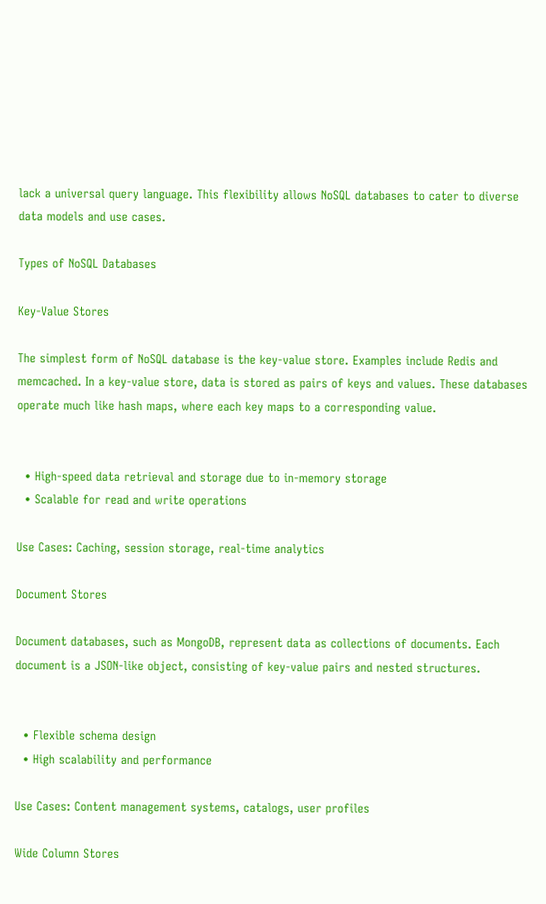lack a universal query language. This flexibility allows NoSQL databases to cater to diverse data models and use cases.

Types of NoSQL Databases

Key-Value Stores

The simplest form of NoSQL database is the key-value store. Examples include Redis and memcached. In a key-value store, data is stored as pairs of keys and values. These databases operate much like hash maps, where each key maps to a corresponding value.


  • High-speed data retrieval and storage due to in-memory storage
  • Scalable for read and write operations

Use Cases: Caching, session storage, real-time analytics

Document Stores

Document databases, such as MongoDB, represent data as collections of documents. Each document is a JSON-like object, consisting of key-value pairs and nested structures.


  • Flexible schema design
  • High scalability and performance

Use Cases: Content management systems, catalogs, user profiles

Wide Column Stores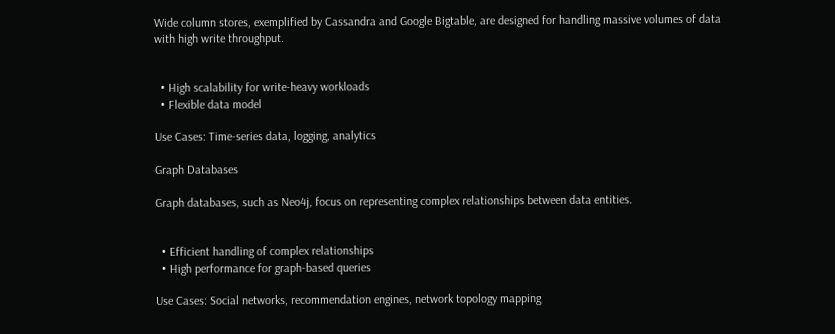Wide column stores, exemplified by Cassandra and Google Bigtable, are designed for handling massive volumes of data with high write throughput.


  • High scalability for write-heavy workloads
  • Flexible data model

Use Cases: Time-series data, logging, analytics

Graph Databases

Graph databases, such as Neo4j, focus on representing complex relationships between data entities.


  • Efficient handling of complex relationships
  • High performance for graph-based queries

Use Cases: Social networks, recommendation engines, network topology mapping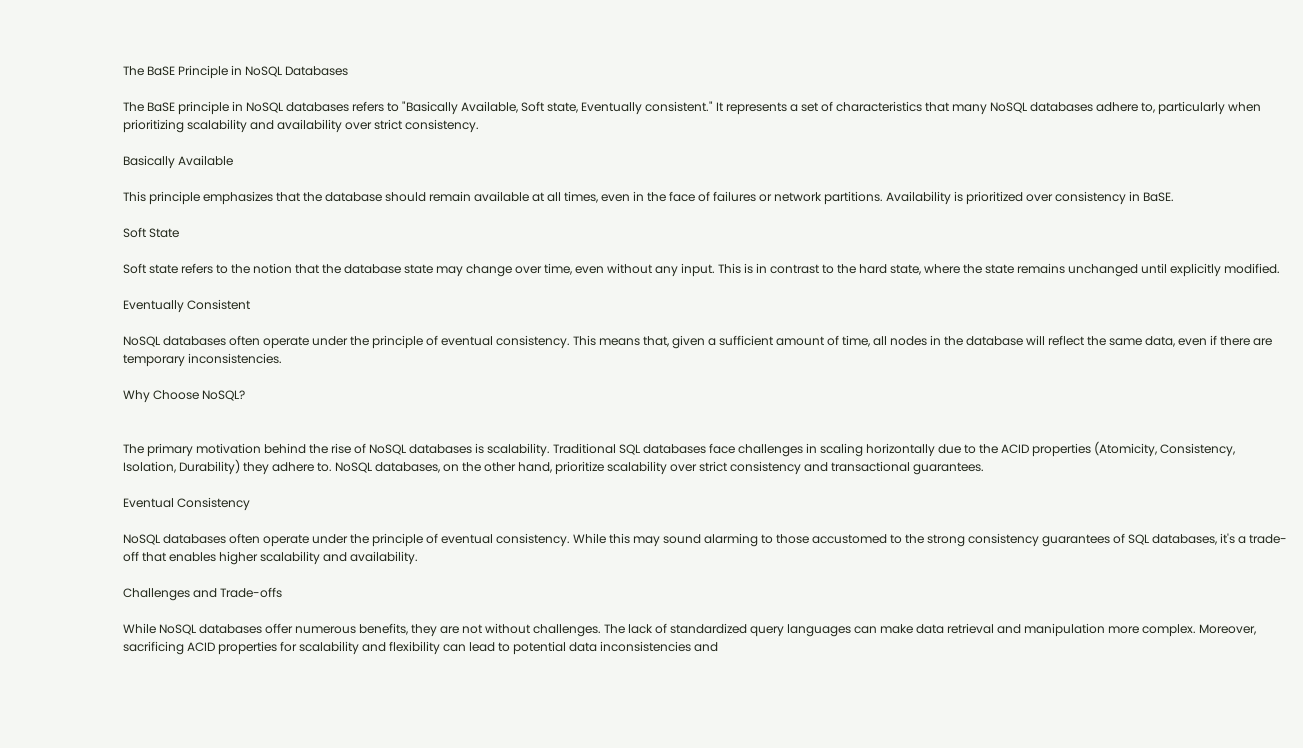The BaSE Principle in NoSQL Databases

The BaSE principle in NoSQL databases refers to "Basically Available, Soft state, Eventually consistent." It represents a set of characteristics that many NoSQL databases adhere to, particularly when prioritizing scalability and availability over strict consistency.

Basically Available

This principle emphasizes that the database should remain available at all times, even in the face of failures or network partitions. Availability is prioritized over consistency in BaSE.

Soft State

Soft state refers to the notion that the database state may change over time, even without any input. This is in contrast to the hard state, where the state remains unchanged until explicitly modified.

Eventually Consistent

NoSQL databases often operate under the principle of eventual consistency. This means that, given a sufficient amount of time, all nodes in the database will reflect the same data, even if there are temporary inconsistencies.

Why Choose NoSQL?


The primary motivation behind the rise of NoSQL databases is scalability. Traditional SQL databases face challenges in scaling horizontally due to the ACID properties (Atomicity, Consistency, Isolation, Durability) they adhere to. NoSQL databases, on the other hand, prioritize scalability over strict consistency and transactional guarantees.

Eventual Consistency

NoSQL databases often operate under the principle of eventual consistency. While this may sound alarming to those accustomed to the strong consistency guarantees of SQL databases, it's a trade-off that enables higher scalability and availability.

Challenges and Trade-offs

While NoSQL databases offer numerous benefits, they are not without challenges. The lack of standardized query languages can make data retrieval and manipulation more complex. Moreover, sacrificing ACID properties for scalability and flexibility can lead to potential data inconsistencies and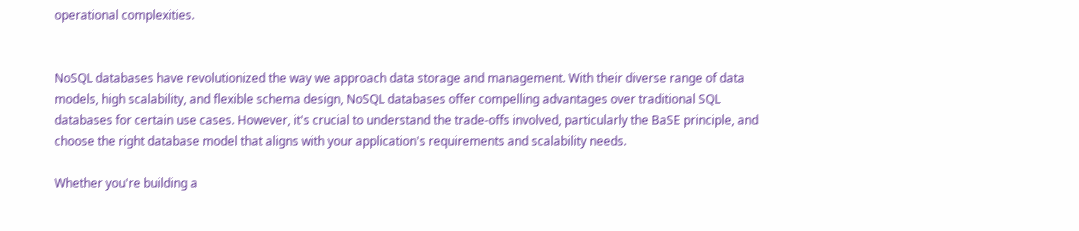operational complexities.


NoSQL databases have revolutionized the way we approach data storage and management. With their diverse range of data models, high scalability, and flexible schema design, NoSQL databases offer compelling advantages over traditional SQL databases for certain use cases. However, it's crucial to understand the trade-offs involved, particularly the BaSE principle, and choose the right database model that aligns with your application's requirements and scalability needs.

Whether you're building a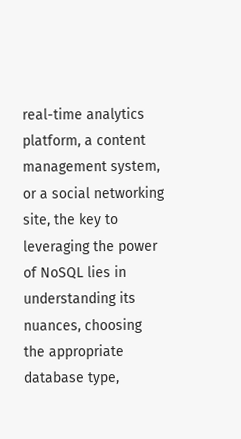real-time analytics platform, a content management system, or a social networking site, the key to leveraging the power of NoSQL lies in understanding its nuances, choosing the appropriate database type,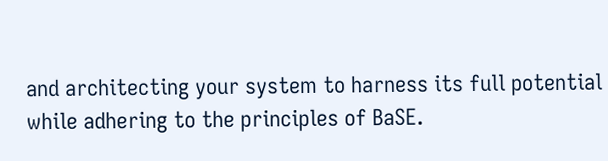and architecting your system to harness its full potential while adhering to the principles of BaSE.